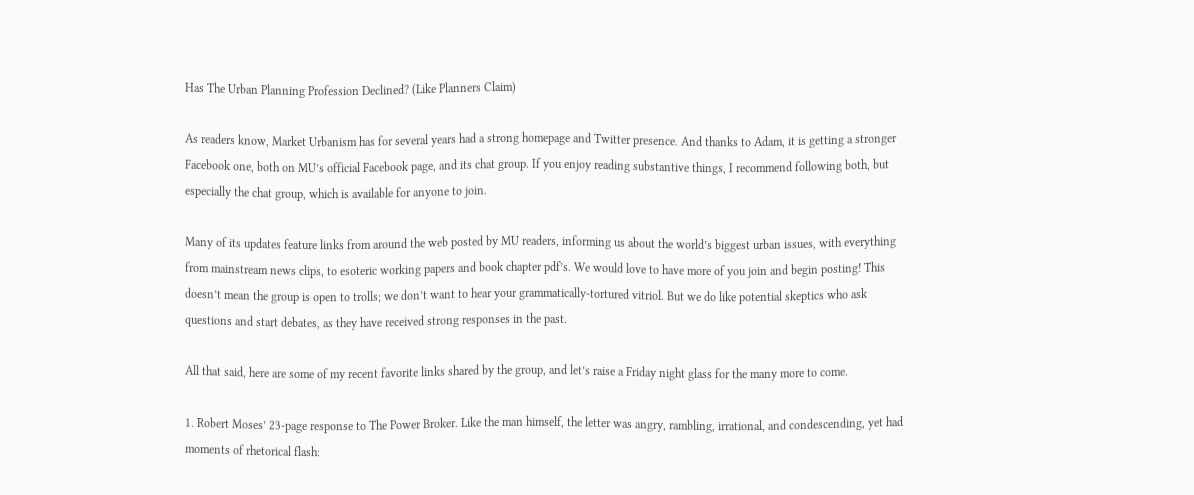Has The Urban Planning Profession Declined? (Like Planners Claim)

As readers know, Market Urbanism has for several years had a strong homepage and Twitter presence. And thanks to Adam, it is getting a stronger Facebook one, both on MU’s official Facebook page, and its chat group. If you enjoy reading substantive things, I recommend following both, but especially the chat group, which is available for anyone to join.

Many of its updates feature links from around the web posted by MU readers, informing us about the world’s biggest urban issues, with everything from mainstream news clips, to esoteric working papers and book chapter pdf’s. We would love to have more of you join and begin posting! This doesn’t mean the group is open to trolls; we don’t want to hear your grammatically-tortured vitriol. But we do like potential skeptics who ask questions and start debates, as they have received strong responses in the past.

All that said, here are some of my recent favorite links shared by the group, and let’s raise a Friday night glass for the many more to come.

1. Robert Moses’ 23-page response to The Power Broker. Like the man himself, the letter was angry, rambling, irrational, and condescending, yet had moments of rhetorical flash: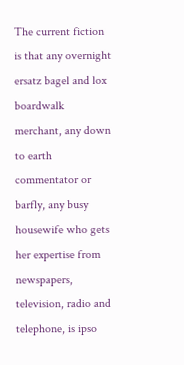The current fiction is that any overnight ersatz bagel and lox boardwalk merchant, any down to earth commentator or barfly, any busy housewife who gets her expertise from newspapers, television, radio and telephone, is ipso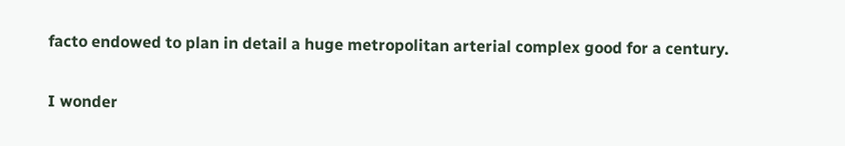facto endowed to plan in detail a huge metropolitan arterial complex good for a century.

I wonder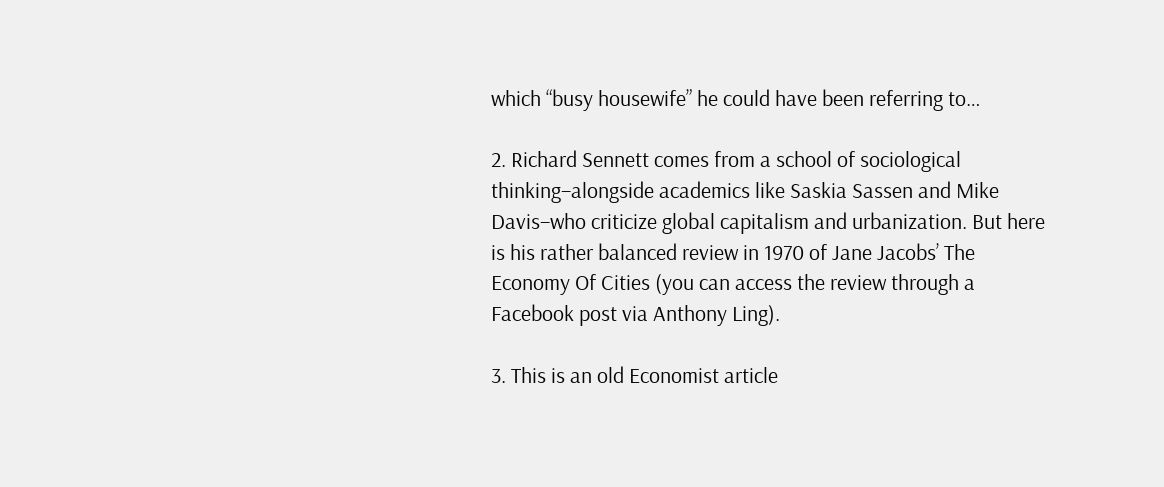which “busy housewife” he could have been referring to…

2. Richard Sennett comes from a school of sociological thinking–alongside academics like Saskia Sassen and Mike Davis–who criticize global capitalism and urbanization. But here is his rather balanced review in 1970 of Jane Jacobs’ The Economy Of Cities (you can access the review through a Facebook post via Anthony Ling).

3. This is an old Economist article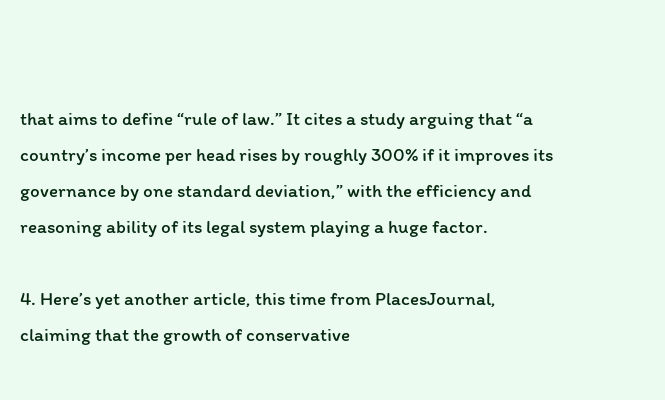that aims to define “rule of law.” It cites a study arguing that “a country’s income per head rises by roughly 300% if it improves its governance by one standard deviation,” with the efficiency and reasoning ability of its legal system playing a huge factor.

4. Here’s yet another article, this time from PlacesJournal, claiming that the growth of conservative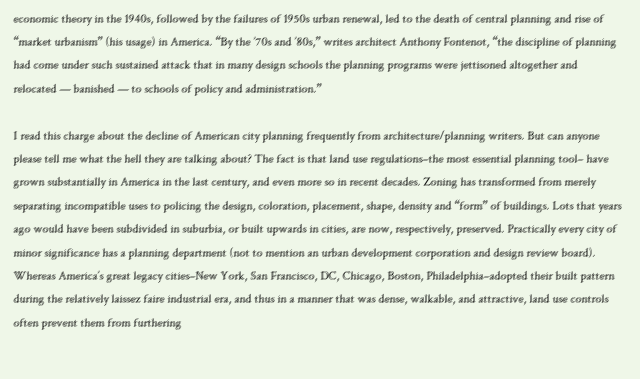economic theory in the 1940s, followed by the failures of 1950s urban renewal, led to the death of central planning and rise of “market urbanism” (his usage) in America. “By the ’70s and ’80s,” writes architect Anthony Fontenot, “the discipline of planning had come under such sustained attack that in many design schools the planning programs were jettisoned altogether and relocated — banished — to schools of policy and administration.”

I read this charge about the decline of American city planning frequently from architecture/planning writers. But can anyone please tell me what the hell they are talking about? The fact is that land use regulations–the most essential planning tool– have grown substantially in America in the last century, and even more so in recent decades. Zoning has transformed from merely separating incompatible uses to policing the design, coloration, placement, shape, density and “form” of buildings. Lots that years ago would have been subdivided in suburbia, or built upwards in cities, are now, respectively, preserved. Practically every city of minor significance has a planning department (not to mention an urban development corporation and design review board). Whereas America’s great legacy cities–New York, San Francisco, DC, Chicago, Boston, Philadelphia–adopted their built pattern during the relatively laissez faire industrial era, and thus in a manner that was dense, walkable, and attractive, land use controls often prevent them from furthering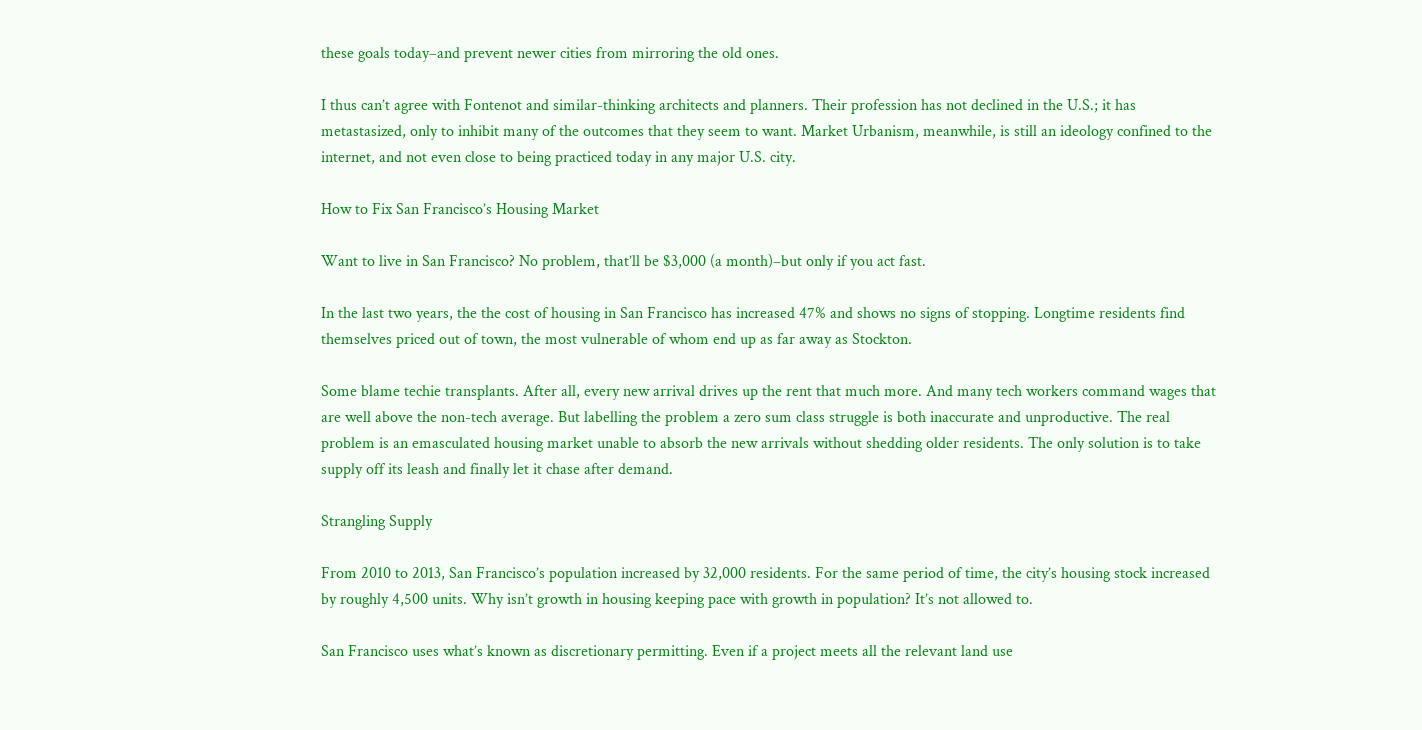these goals today–and prevent newer cities from mirroring the old ones.

I thus can’t agree with Fontenot and similar-thinking architects and planners. Their profession has not declined in the U.S.; it has metastasized, only to inhibit many of the outcomes that they seem to want. Market Urbanism, meanwhile, is still an ideology confined to the internet, and not even close to being practiced today in any major U.S. city.

How to Fix San Francisco’s Housing Market

Want to live in San Francisco? No problem, that’ll be $3,000 (a month)–but only if you act fast.

In the last two years, the the cost of housing in San Francisco has increased 47% and shows no signs of stopping. Longtime residents find themselves priced out of town, the most vulnerable of whom end up as far away as Stockton.

Some blame techie transplants. After all, every new arrival drives up the rent that much more. And many tech workers command wages that are well above the non-tech average. But labelling the problem a zero sum class struggle is both inaccurate and unproductive. The real problem is an emasculated housing market unable to absorb the new arrivals without shedding older residents. The only solution is to take supply off its leash and finally let it chase after demand.

Strangling Supply

From 2010 to 2013, San Francisco’s population increased by 32,000 residents. For the same period of time, the city’s housing stock increased by roughly 4,500 units. Why isn’t growth in housing keeping pace with growth in population? It’s not allowed to.

San Francisco uses what’s known as discretionary permitting. Even if a project meets all the relevant land use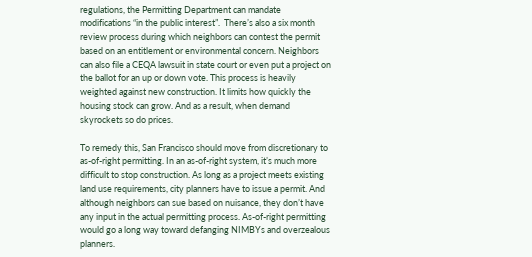regulations, the Permitting Department can mandate modifications “in the public interest”.  There’s also a six month review process during which neighbors can contest the permit based on an entitlement or environmental concern. Neighbors can also file a CEQA lawsuit in state court or even put a project on the ballot for an up or down vote. This process is heavily weighted against new construction. It limits how quickly the housing stock can grow. And as a result, when demand skyrockets so do prices.

To remedy this, San Francisco should move from discretionary to as-of-right permitting. In an as-of-right system, it’s much more difficult to stop construction. As long as a project meets existing land use requirements, city planners have to issue a permit. And although neighbors can sue based on nuisance, they don’t have any input in the actual permitting process. As-of-right permitting would go a long way toward defanging NIMBYs and overzealous planners.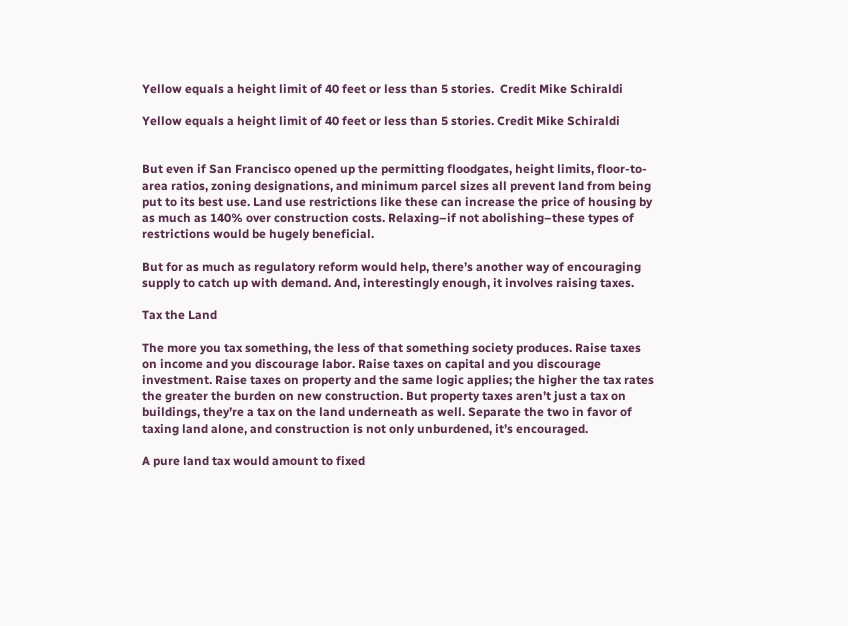Yellow equals a height limit of 40 feet or less than 5 stories.  Credit Mike Schiraldi

Yellow equals a height limit of 40 feet or less than 5 stories. Credit Mike Schiraldi


But even if San Francisco opened up the permitting floodgates, height limits, floor-to-area ratios, zoning designations, and minimum parcel sizes all prevent land from being put to its best use. Land use restrictions like these can increase the price of housing by as much as 140% over construction costs. Relaxing–if not abolishing–these types of restrictions would be hugely beneficial.

But for as much as regulatory reform would help, there’s another way of encouraging supply to catch up with demand. And, interestingly enough, it involves raising taxes.

Tax the Land

The more you tax something, the less of that something society produces. Raise taxes on income and you discourage labor. Raise taxes on capital and you discourage investment. Raise taxes on property and the same logic applies; the higher the tax rates the greater the burden on new construction. But property taxes aren’t just a tax on buildings, they’re a tax on the land underneath as well. Separate the two in favor of taxing land alone, and construction is not only unburdened, it’s encouraged.

A pure land tax would amount to fixed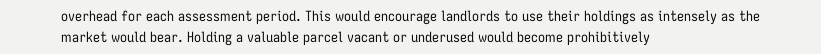overhead for each assessment period. This would encourage landlords to use their holdings as intensely as the market would bear. Holding a valuable parcel vacant or underused would become prohibitively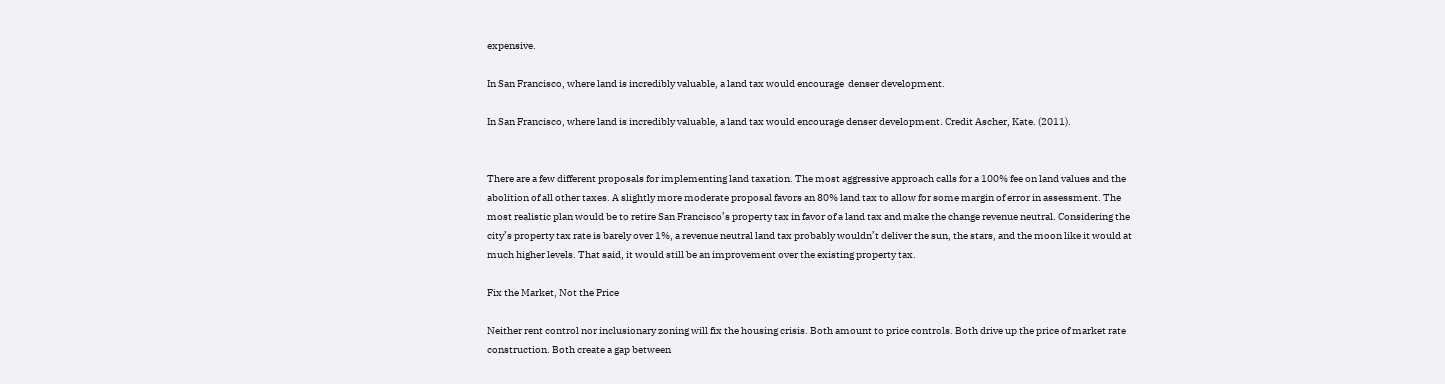expensive.

In San Francisco, where land is incredibly valuable, a land tax would encourage  denser development.

In San Francisco, where land is incredibly valuable, a land tax would encourage denser development. Credit Ascher, Kate. (2011).


There are a few different proposals for implementing land taxation. The most aggressive approach calls for a 100% fee on land values and the abolition of all other taxes. A slightly more moderate proposal favors an 80% land tax to allow for some margin of error in assessment. The most realistic plan would be to retire San Francisco’s property tax in favor of a land tax and make the change revenue neutral. Considering the city’s property tax rate is barely over 1%, a revenue neutral land tax probably wouldn’t deliver the sun, the stars, and the moon like it would at much higher levels. That said, it would still be an improvement over the existing property tax.

Fix the Market, Not the Price

Neither rent control nor inclusionary zoning will fix the housing crisis. Both amount to price controls. Both drive up the price of market rate construction. Both create a gap between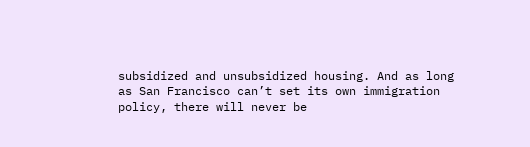subsidized and unsubsidized housing. And as long as San Francisco can’t set its own immigration policy, there will never be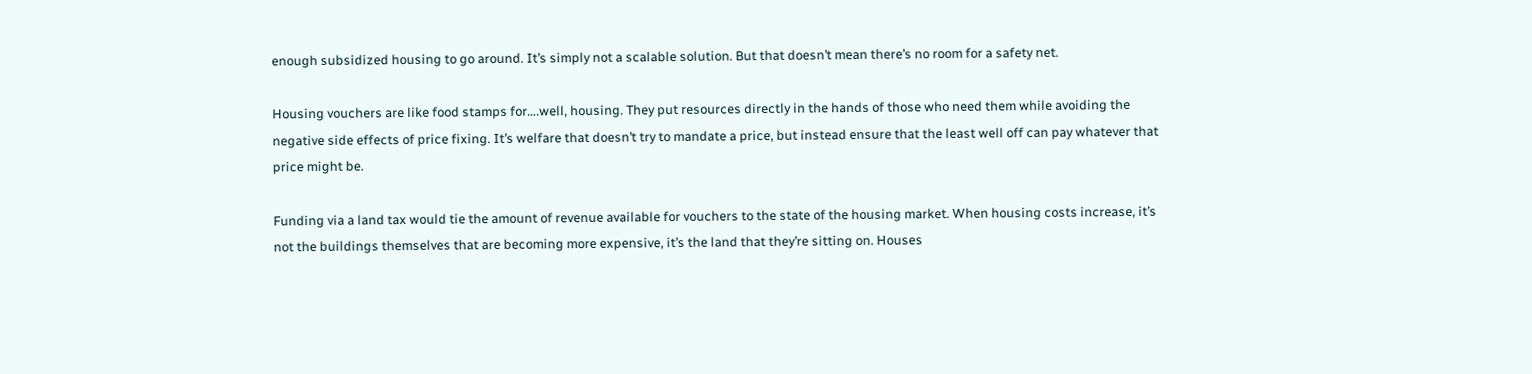enough subsidized housing to go around. It’s simply not a scalable solution. But that doesn’t mean there’s no room for a safety net.

Housing vouchers are like food stamps for….well, housing. They put resources directly in the hands of those who need them while avoiding the negative side effects of price fixing. It’s welfare that doesn’t try to mandate a price, but instead ensure that the least well off can pay whatever that price might be.

Funding via a land tax would tie the amount of revenue available for vouchers to the state of the housing market. When housing costs increase, it’s not the buildings themselves that are becoming more expensive, it’s the land that they’re sitting on. Houses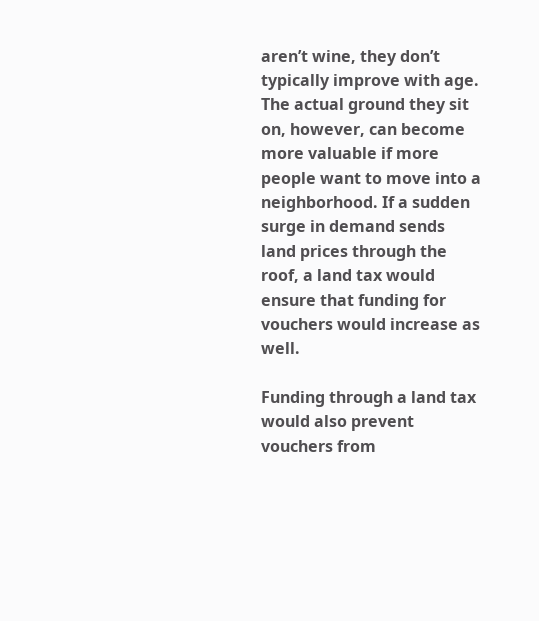aren’t wine, they don’t typically improve with age. The actual ground they sit on, however, can become more valuable if more people want to move into a neighborhood. If a sudden surge in demand sends land prices through the roof, a land tax would ensure that funding for vouchers would increase as well.

Funding through a land tax would also prevent vouchers from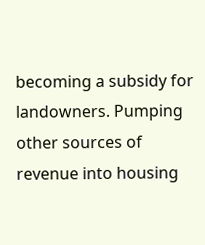becoming a subsidy for landowners. Pumping other sources of revenue into housing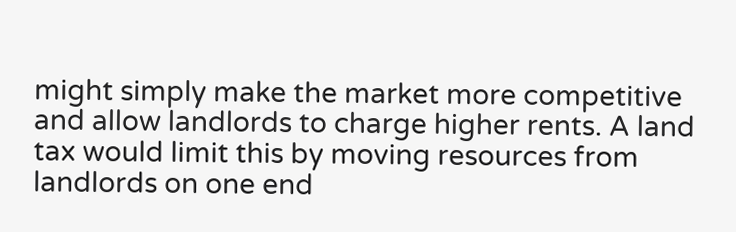might simply make the market more competitive and allow landlords to charge higher rents. A land tax would limit this by moving resources from landlords on one end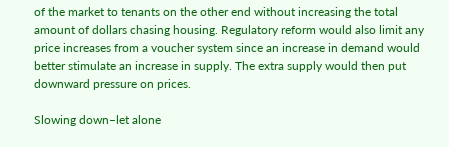of the market to tenants on the other end without increasing the total amount of dollars chasing housing. Regulatory reform would also limit any price increases from a voucher system since an increase in demand would better stimulate an increase in supply. The extra supply would then put downward pressure on prices.

Slowing down–let alone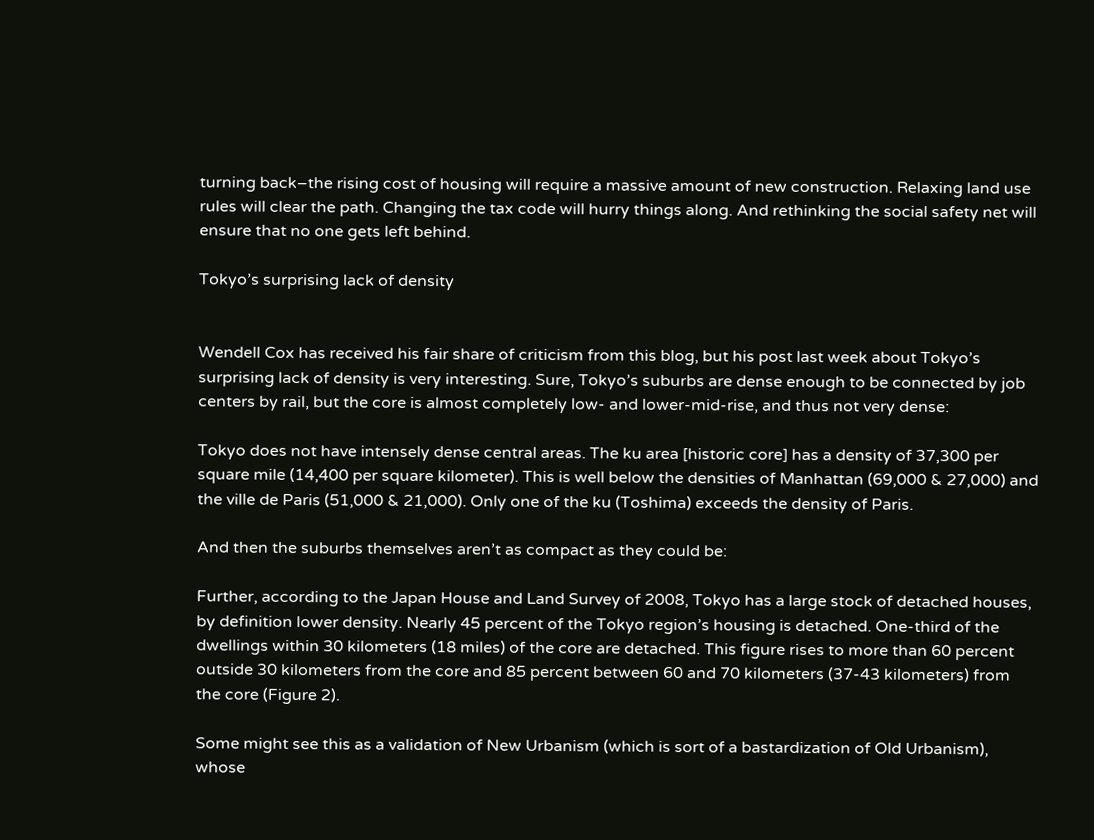turning back–the rising cost of housing will require a massive amount of new construction. Relaxing land use rules will clear the path. Changing the tax code will hurry things along. And rethinking the social safety net will ensure that no one gets left behind.

Tokyo’s surprising lack of density


Wendell Cox has received his fair share of criticism from this blog, but his post last week about Tokyo’s surprising lack of density is very interesting. Sure, Tokyo’s suburbs are dense enough to be connected by job centers by rail, but the core is almost completely low- and lower-mid-rise, and thus not very dense:

Tokyo does not have intensely dense central areas. The ku area [historic core] has a density of 37,300 per square mile (14,400 per square kilometer). This is well below the densities of Manhattan (69,000 & 27,000) and the ville de Paris (51,000 & 21,000). Only one of the ku (Toshima) exceeds the density of Paris.

And then the suburbs themselves aren’t as compact as they could be:

Further, according to the Japan House and Land Survey of 2008, Tokyo has a large stock of detached houses, by definition lower density. Nearly 45 percent of the Tokyo region’s housing is detached. One-third of the dwellings within 30 kilometers (18 miles) of the core are detached. This figure rises to more than 60 percent outside 30 kilometers from the core and 85 percent between 60 and 70 kilometers (37-43 kilometers) from the core (Figure 2).

Some might see this as a validation of New Urbanism (which is sort of a bastardization of Old Urbanism), whose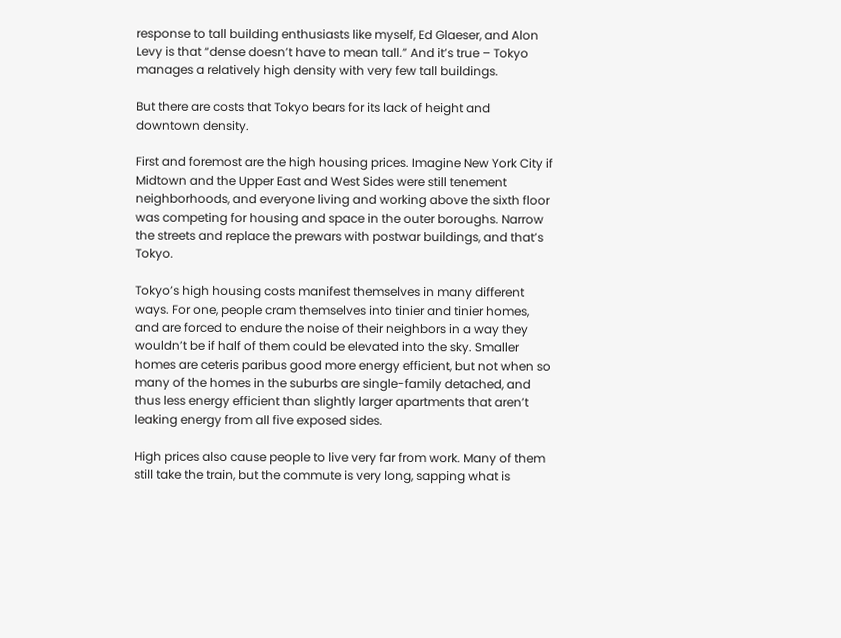response to tall building enthusiasts like myself, Ed Glaeser, and Alon Levy is that “dense doesn’t have to mean tall.” And it’s true – Tokyo manages a relatively high density with very few tall buildings.

But there are costs that Tokyo bears for its lack of height and downtown density.

First and foremost are the high housing prices. Imagine New York City if Midtown and the Upper East and West Sides were still tenement neighborhoods, and everyone living and working above the sixth floor was competing for housing and space in the outer boroughs. Narrow the streets and replace the prewars with postwar buildings, and that’s Tokyo.

Tokyo’s high housing costs manifest themselves in many different ways. For one, people cram themselves into tinier and tinier homes, and are forced to endure the noise of their neighbors in a way they wouldn’t be if half of them could be elevated into the sky. Smaller homes are ceteris paribus good more energy efficient, but not when so many of the homes in the suburbs are single-family detached, and thus less energy efficient than slightly larger apartments that aren’t leaking energy from all five exposed sides.

High prices also cause people to live very far from work. Many of them still take the train, but the commute is very long, sapping what is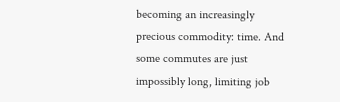becoming an increasingly precious commodity: time. And some commutes are just impossibly long, limiting job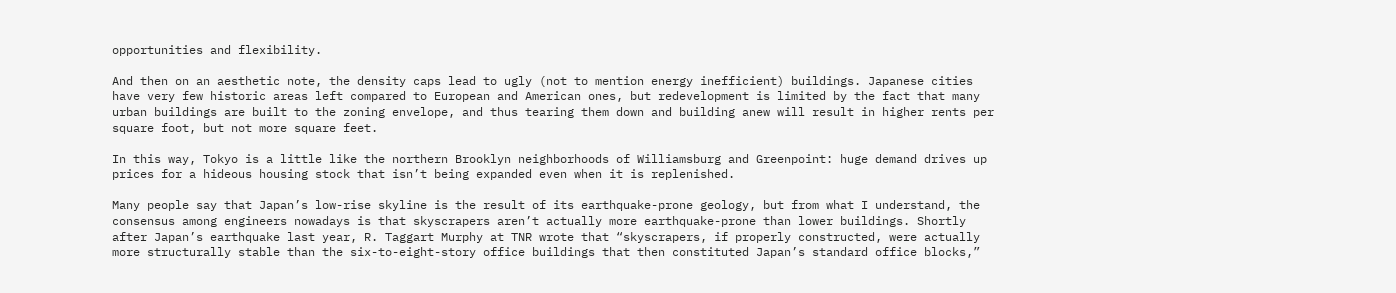opportunities and flexibility.

And then on an aesthetic note, the density caps lead to ugly (not to mention energy inefficient) buildings. Japanese cities have very few historic areas left compared to European and American ones, but redevelopment is limited by the fact that many urban buildings are built to the zoning envelope, and thus tearing them down and building anew will result in higher rents per square foot, but not more square feet.

In this way, Tokyo is a little like the northern Brooklyn neighborhoods of Williamsburg and Greenpoint: huge demand drives up prices for a hideous housing stock that isn’t being expanded even when it is replenished.

Many people say that Japan’s low-rise skyline is the result of its earthquake-prone geology, but from what I understand, the consensus among engineers nowadays is that skyscrapers aren’t actually more earthquake-prone than lower buildings. Shortly after Japan’s earthquake last year, R. Taggart Murphy at TNR wrote that “skyscrapers, if properly constructed, were actually more structurally stable than the six-to-eight-story office buildings that then constituted Japan’s standard office blocks,”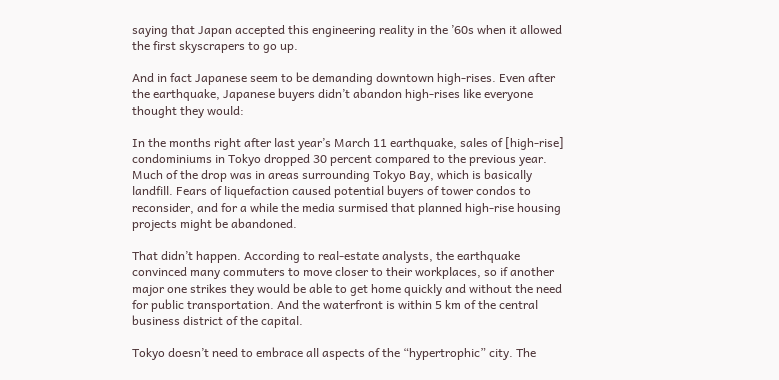saying that Japan accepted this engineering reality in the ’60s when it allowed the first skyscrapers to go up.

And in fact Japanese seem to be demanding downtown high-rises. Even after the earthquake, Japanese buyers didn’t abandon high-rises like everyone thought they would:

In the months right after last year’s March 11 earthquake, sales of [high-rise] condominiums in Tokyo dropped 30 percent compared to the previous year. Much of the drop was in areas surrounding Tokyo Bay, which is basically landfill. Fears of liquefaction caused potential buyers of tower condos to reconsider, and for a while the media surmised that planned high-rise housing projects might be abandoned.

That didn’t happen. According to real-estate analysts, the earthquake convinced many commuters to move closer to their workplaces, so if another major one strikes they would be able to get home quickly and without the need for public transportation. And the waterfront is within 5 km of the central business district of the capital.

Tokyo doesn’t need to embrace all aspects of the “hypertrophic” city. The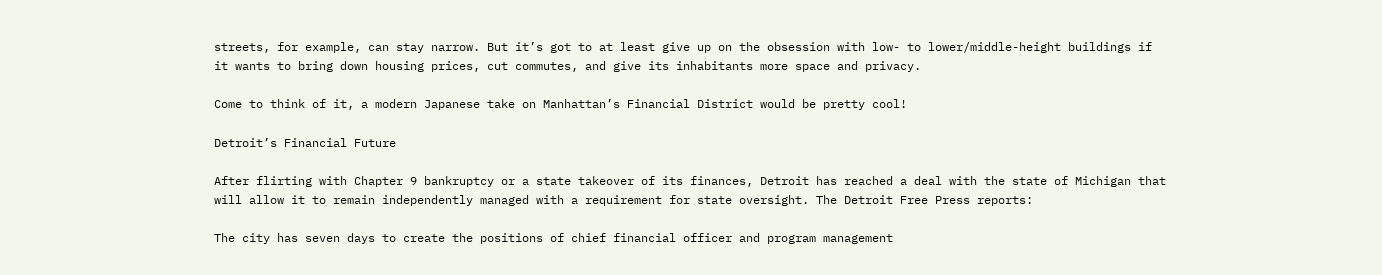streets, for example, can stay narrow. But it’s got to at least give up on the obsession with low- to lower/middle-height buildings if it wants to bring down housing prices, cut commutes, and give its inhabitants more space and privacy.

Come to think of it, a modern Japanese take on Manhattan’s Financial District would be pretty cool!

Detroit’s Financial Future

After flirting with Chapter 9 bankruptcy or a state takeover of its finances, Detroit has reached a deal with the state of Michigan that will allow it to remain independently managed with a requirement for state oversight. The Detroit Free Press reports:

The city has seven days to create the positions of chief financial officer and program management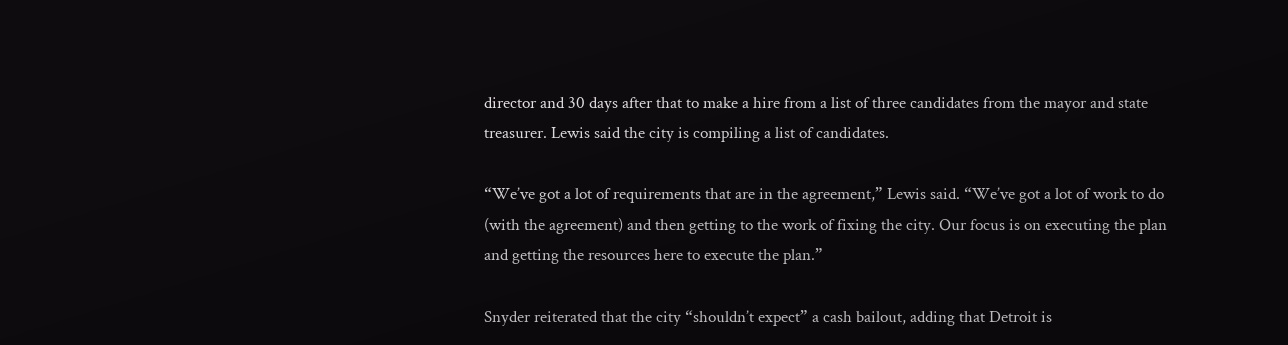director and 30 days after that to make a hire from a list of three candidates from the mayor and state treasurer. Lewis said the city is compiling a list of candidates.

“We’ve got a lot of requirements that are in the agreement,” Lewis said. “We’ve got a lot of work to do (with the agreement) and then getting to the work of fixing the city. Our focus is on executing the plan and getting the resources here to execute the plan.”

Snyder reiterated that the city “shouldn’t expect” a cash bailout, adding that Detroit is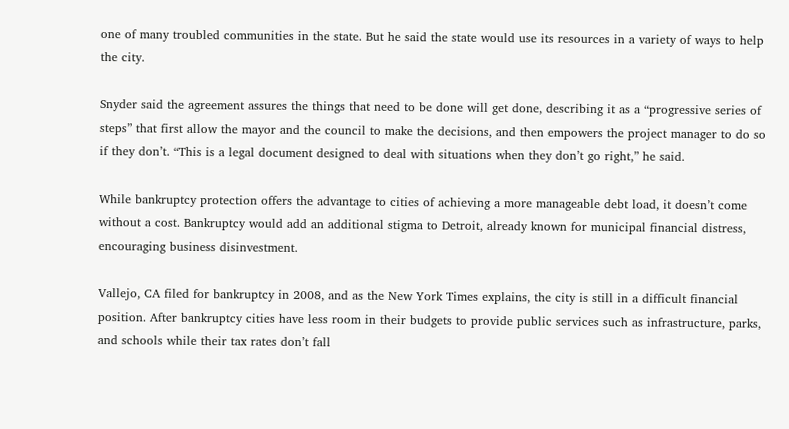one of many troubled communities in the state. But he said the state would use its resources in a variety of ways to help the city.

Snyder said the agreement assures the things that need to be done will get done, describing it as a “progressive series of steps” that first allow the mayor and the council to make the decisions, and then empowers the project manager to do so if they don’t. “This is a legal document designed to deal with situations when they don’t go right,” he said.

While bankruptcy protection offers the advantage to cities of achieving a more manageable debt load, it doesn’t come without a cost. Bankruptcy would add an additional stigma to Detroit, already known for municipal financial distress, encouraging business disinvestment.

Vallejo, CA filed for bankruptcy in 2008, and as the New York Times explains, the city is still in a difficult financial position. After bankruptcy cities have less room in their budgets to provide public services such as infrastructure, parks, and schools while their tax rates don’t fall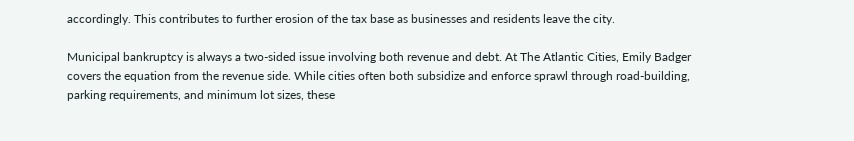accordingly. This contributes to further erosion of the tax base as businesses and residents leave the city.

Municipal bankruptcy is always a two-sided issue involving both revenue and debt. At The Atlantic Cities, Emily Badger covers the equation from the revenue side. While cities often both subsidize and enforce sprawl through road-building, parking requirements, and minimum lot sizes, these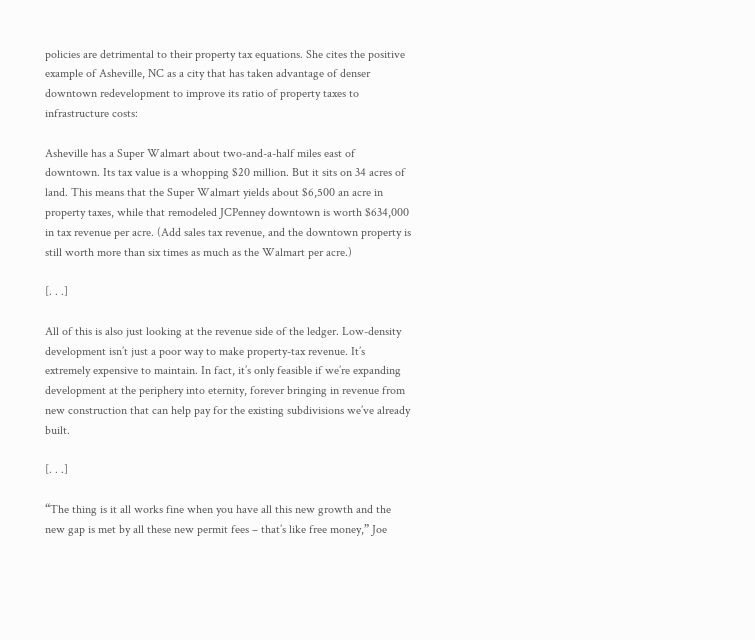policies are detrimental to their property tax equations. She cites the positive example of Asheville, NC as a city that has taken advantage of denser downtown redevelopment to improve its ratio of property taxes to infrastructure costs:

Asheville has a Super Walmart about two-and-a-half miles east of downtown. Its tax value is a whopping $20 million. But it sits on 34 acres of land. This means that the Super Walmart yields about $6,500 an acre in property taxes, while that remodeled JCPenney downtown is worth $634,000 in tax revenue per acre. (Add sales tax revenue, and the downtown property is still worth more than six times as much as the Walmart per acre.)

[. . .]

All of this is also just looking at the revenue side of the ledger. Low-density development isn’t just a poor way to make property-tax revenue. It’s extremely expensive to maintain. In fact, it’s only feasible if we’re expanding development at the periphery into eternity, forever bringing in revenue from new construction that can help pay for the existing subdivisions we’ve already built.

[. . .]

“The thing is it all works fine when you have all this new growth and the new gap is met by all these new permit fees – that’s like free money,” Joe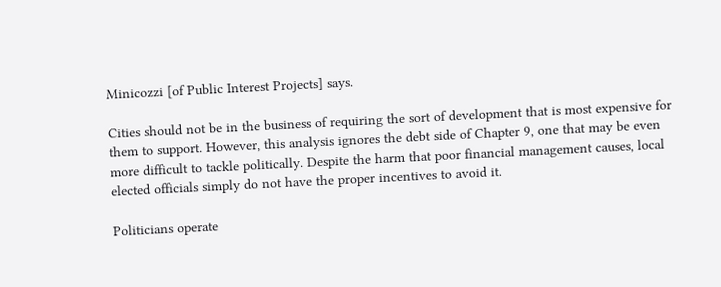Minicozzi [of Public Interest Projects] says.

Cities should not be in the business of requiring the sort of development that is most expensive for them to support. However, this analysis ignores the debt side of Chapter 9, one that may be even more difficult to tackle politically. Despite the harm that poor financial management causes, local elected officials simply do not have the proper incentives to avoid it.

Politicians operate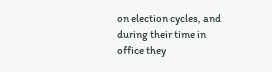on election cycles, and during their time in office they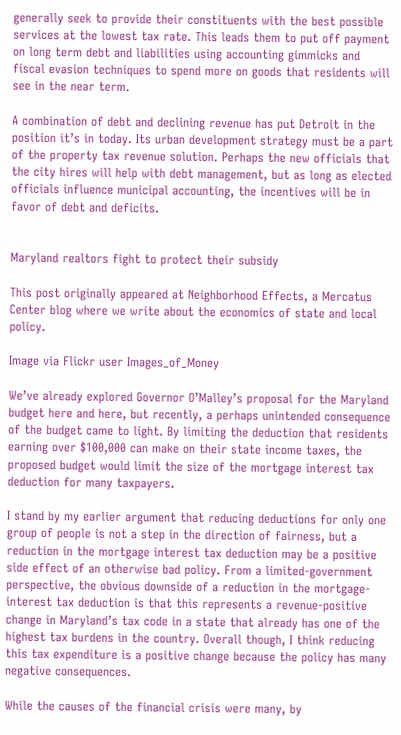generally seek to provide their constituents with the best possible services at the lowest tax rate. This leads them to put off payment on long term debt and liabilities using accounting gimmicks and fiscal evasion techniques to spend more on goods that residents will see in the near term.

A combination of debt and declining revenue has put Detroit in the position it’s in today. Its urban development strategy must be a part of the property tax revenue solution. Perhaps the new officials that the city hires will help with debt management, but as long as elected officials influence municipal accounting, the incentives will be in favor of debt and deficits.


Maryland realtors fight to protect their subsidy

This post originally appeared at Neighborhood Effects, a Mercatus Center blog where we write about the economics of state and local policy.

Image via Flickr user Images_of_Money

We’ve already explored Governor O’Malley’s proposal for the Maryland budget here and here, but recently, a perhaps unintended consequence of the budget came to light. By limiting the deduction that residents earning over $100,000 can make on their state income taxes, the proposed budget would limit the size of the mortgage interest tax deduction for many taxpayers.

I stand by my earlier argument that reducing deductions for only one group of people is not a step in the direction of fairness, but a reduction in the mortgage interest tax deduction may be a positive side effect of an otherwise bad policy. From a limited-government perspective, the obvious downside of a reduction in the mortgage-interest tax deduction is that this represents a revenue-positive change in Maryland’s tax code in a state that already has one of the highest tax burdens in the country. Overall though, I think reducing this tax expenditure is a positive change because the policy has many negative consequences.

While the causes of the financial crisis were many, by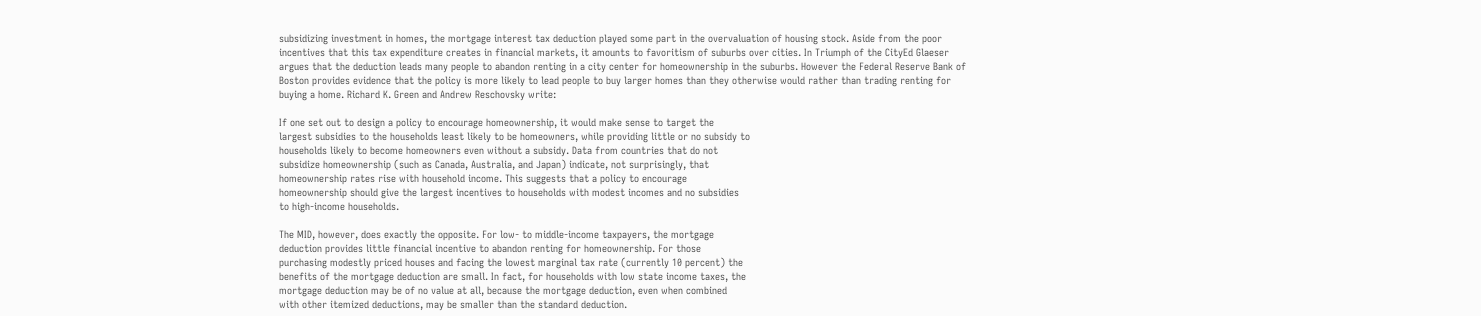subsidizing investment in homes, the mortgage interest tax deduction played some part in the overvaluation of housing stock. Aside from the poor incentives that this tax expenditure creates in financial markets, it amounts to favoritism of suburbs over cities. In Triumph of the CityEd Glaeser argues that the deduction leads many people to abandon renting in a city center for homeownership in the suburbs. However the Federal Reserve Bank of Boston provides evidence that the policy is more likely to lead people to buy larger homes than they otherwise would rather than trading renting for buying a home. Richard K. Green and Andrew Reschovsky write:

If one set out to design a policy to encourage homeownership, it would make sense to target the
largest subsidies to the households least likely to be homeowners, while providing little or no subsidy to
households likely to become homeowners even without a subsidy. Data from countries that do not
subsidize homeownership (such as Canada, Australia, and Japan) indicate, not surprisingly, that
homeownership rates rise with household income. This suggests that a policy to encourage
homeownership should give the largest incentives to households with modest incomes and no subsidies
to high-income households.

The MID, however, does exactly the opposite. For low- to middle-income taxpayers, the mortgage
deduction provides little financial incentive to abandon renting for homeownership. For those
purchasing modestly priced houses and facing the lowest marginal tax rate (currently 10 percent) the
benefits of the mortgage deduction are small. In fact, for households with low state income taxes, the
mortgage deduction may be of no value at all, because the mortgage deduction, even when combined
with other itemized deductions, may be smaller than the standard deduction.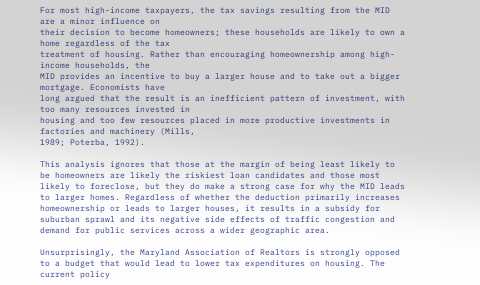For most high-income taxpayers, the tax savings resulting from the MID are a minor influence on
their decision to become homeowners; these households are likely to own a home regardless of the tax
treatment of housing. Rather than encouraging homeownership among high-income households, the
MID provides an incentive to buy a larger house and to take out a bigger mortgage. Economists have
long argued that the result is an inefficient pattern of investment, with too many resources invested in
housing and too few resources placed in more productive investments in factories and machinery (Mills,
1989; Poterba, 1992).

This analysis ignores that those at the margin of being least likely to be homeowners are likely the riskiest loan candidates and those most likely to foreclose, but they do make a strong case for why the MID leads to larger homes. Regardless of whether the deduction primarily increases homeownership or leads to larger houses, it results in a subsidy for suburban sprawl and its negative side effects of traffic congestion and demand for public services across a wider geographic area.

Unsurprisingly, the Maryland Association of Realtors is strongly opposed to a budget that would lead to lower tax expenditures on housing. The current policy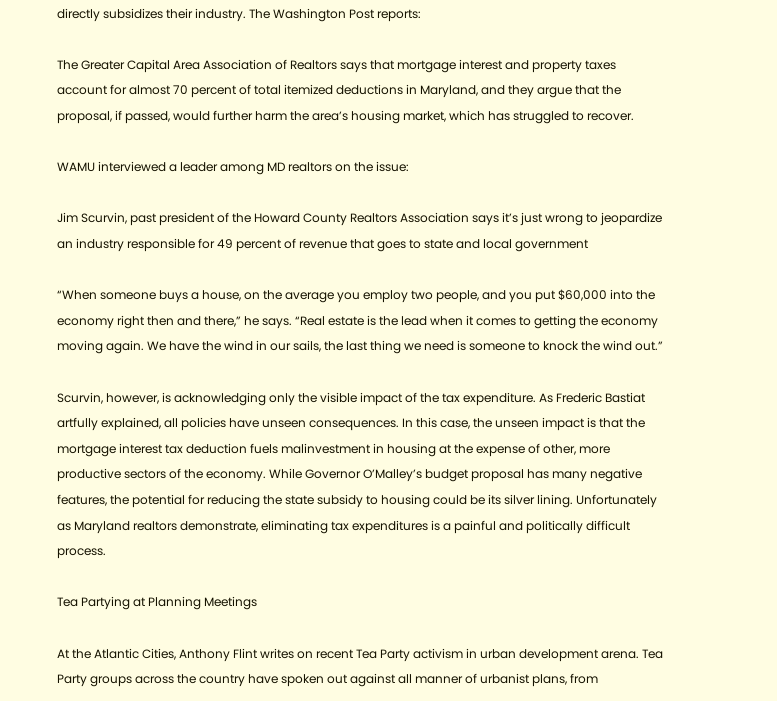directly subsidizes their industry. The Washington Post reports:

The Greater Capital Area Association of Realtors says that mortgage interest and property taxes account for almost 70 percent of total itemized deductions in Maryland, and they argue that the proposal, if passed, would further harm the area’s housing market, which has struggled to recover.

WAMU interviewed a leader among MD realtors on the issue:

Jim Scurvin, past president of the Howard County Realtors Association says it’s just wrong to jeopardize an industry responsible for 49 percent of revenue that goes to state and local government

“When someone buys a house, on the average you employ two people, and you put $60,000 into the economy right then and there,” he says. “Real estate is the lead when it comes to getting the economy moving again. We have the wind in our sails, the last thing we need is someone to knock the wind out.”

Scurvin, however, is acknowledging only the visible impact of the tax expenditure. As Frederic Bastiat artfully explained, all policies have unseen consequences. In this case, the unseen impact is that the mortgage interest tax deduction fuels malinvestment in housing at the expense of other, more productive sectors of the economy. While Governor O’Malley’s budget proposal has many negative features, the potential for reducing the state subsidy to housing could be its silver lining. Unfortunately as Maryland realtors demonstrate, eliminating tax expenditures is a painful and politically difficult process.

Tea Partying at Planning Meetings

At the Atlantic Cities, Anthony Flint writes on recent Tea Party activism in urban development arena. Tea Party groups across the country have spoken out against all manner of urbanist plans, from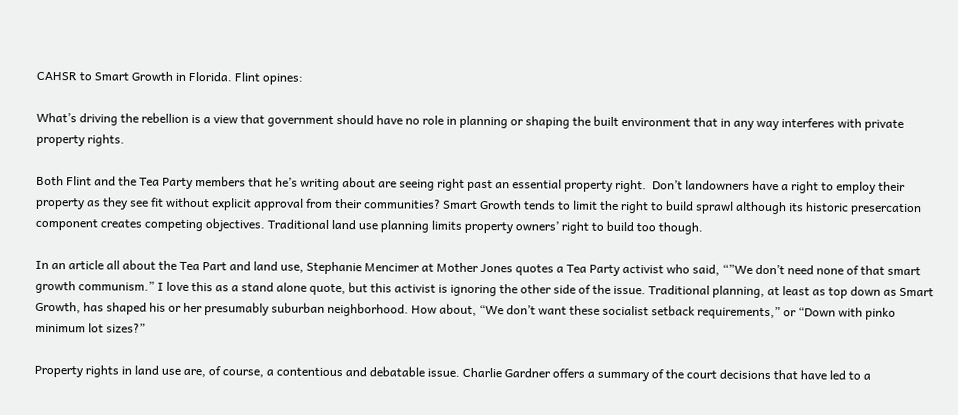CAHSR to Smart Growth in Florida. Flint opines:

What’s driving the rebellion is a view that government should have no role in planning or shaping the built environment that in any way interferes with private property rights.

Both Flint and the Tea Party members that he’s writing about are seeing right past an essential property right.  Don’t landowners have a right to employ their property as they see fit without explicit approval from their communities? Smart Growth tends to limit the right to build sprawl although its historic presercation component creates competing objectives. Traditional land use planning limits property owners’ right to build too though.

In an article all about the Tea Part and land use, Stephanie Mencimer at Mother Jones quotes a Tea Party activist who said, “”We don’t need none of that smart growth communism.” I love this as a stand alone quote, but this activist is ignoring the other side of the issue. Traditional planning, at least as top down as Smart Growth, has shaped his or her presumably suburban neighborhood. How about, “We don’t want these socialist setback requirements,” or “Down with pinko minimum lot sizes?”

Property rights in land use are, of course, a contentious and debatable issue. Charlie Gardner offers a summary of the court decisions that have led to a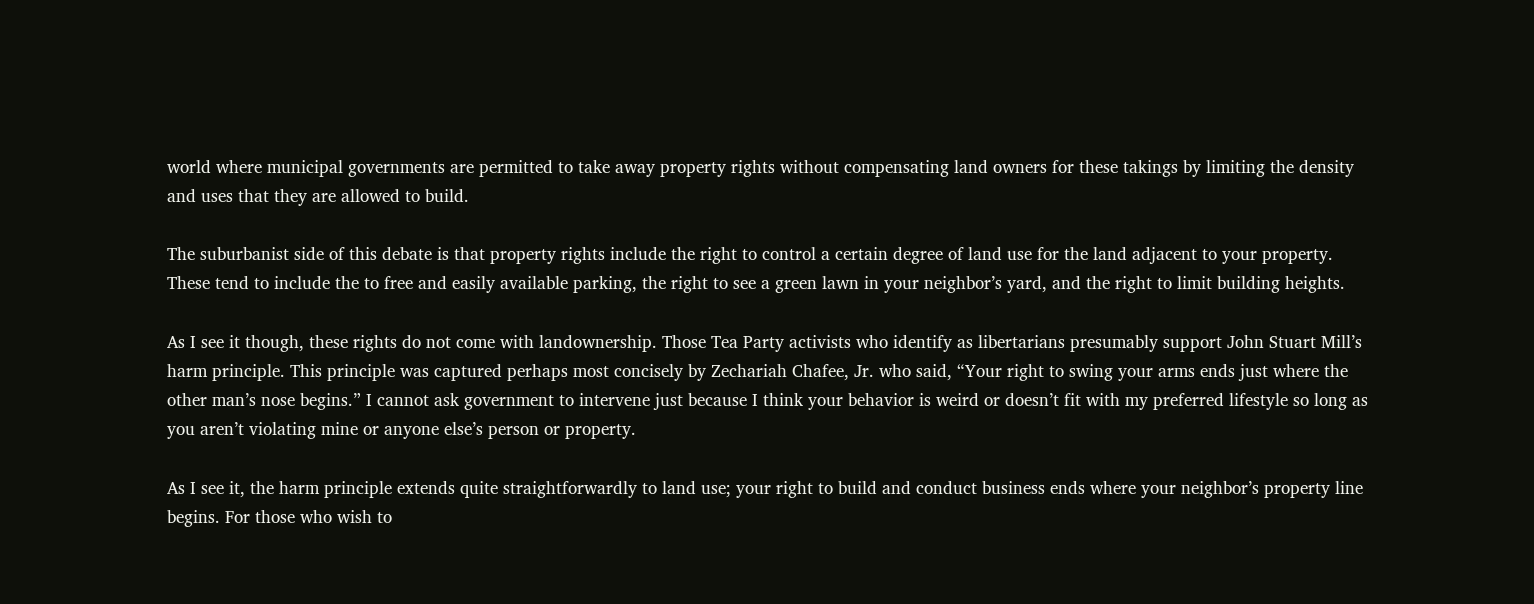world where municipal governments are permitted to take away property rights without compensating land owners for these takings by limiting the density and uses that they are allowed to build.

The suburbanist side of this debate is that property rights include the right to control a certain degree of land use for the land adjacent to your property. These tend to include the to free and easily available parking, the right to see a green lawn in your neighbor’s yard, and the right to limit building heights.

As I see it though, these rights do not come with landownership. Those Tea Party activists who identify as libertarians presumably support John Stuart Mill’s harm principle. This principle was captured perhaps most concisely by Zechariah Chafee, Jr. who said, “Your right to swing your arms ends just where the other man’s nose begins.” I cannot ask government to intervene just because I think your behavior is weird or doesn’t fit with my preferred lifestyle so long as you aren’t violating mine or anyone else’s person or property.

As I see it, the harm principle extends quite straightforwardly to land use; your right to build and conduct business ends where your neighbor’s property line begins. For those who wish to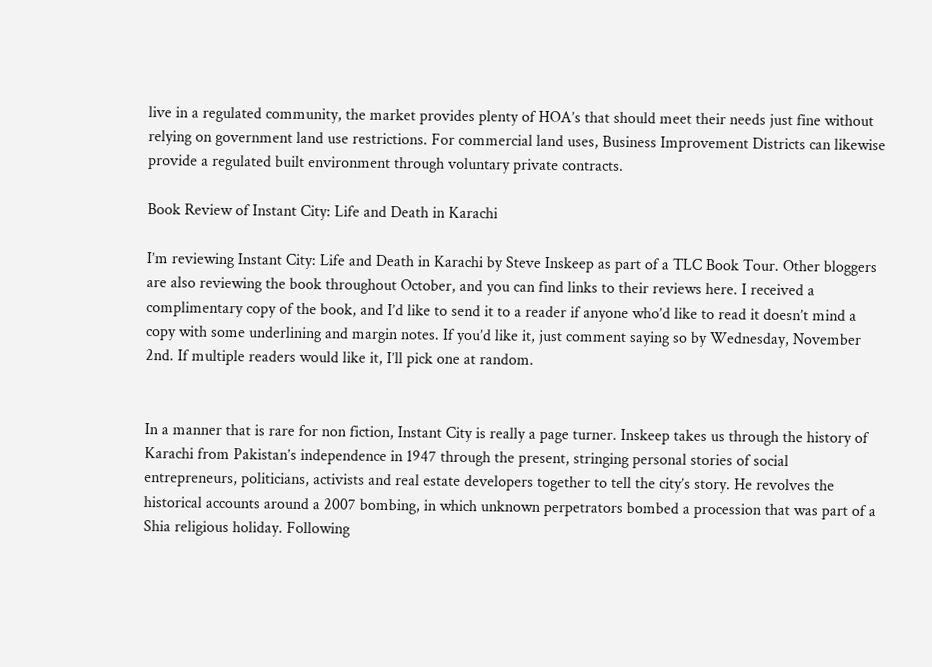live in a regulated community, the market provides plenty of HOA’s that should meet their needs just fine without relying on government land use restrictions. For commercial land uses, Business Improvement Districts can likewise provide a regulated built environment through voluntary private contracts.

Book Review of Instant City: Life and Death in Karachi

I’m reviewing Instant City: Life and Death in Karachi by Steve Inskeep as part of a TLC Book Tour. Other bloggers are also reviewing the book throughout October, and you can find links to their reviews here. I received a complimentary copy of the book, and I’d like to send it to a reader if anyone who’d like to read it doesn’t mind a copy with some underlining and margin notes. If you’d like it, just comment saying so by Wednesday, November 2nd. If multiple readers would like it, I’ll pick one at random.


In a manner that is rare for non fiction, Instant City is really a page turner. Inskeep takes us through the history of Karachi from Pakistan’s independence in 1947 through the present, stringing personal stories of social entrepreneurs, politicians, activists and real estate developers together to tell the city’s story. He revolves the historical accounts around a 2007 bombing, in which unknown perpetrators bombed a procession that was part of a Shia religious holiday. Following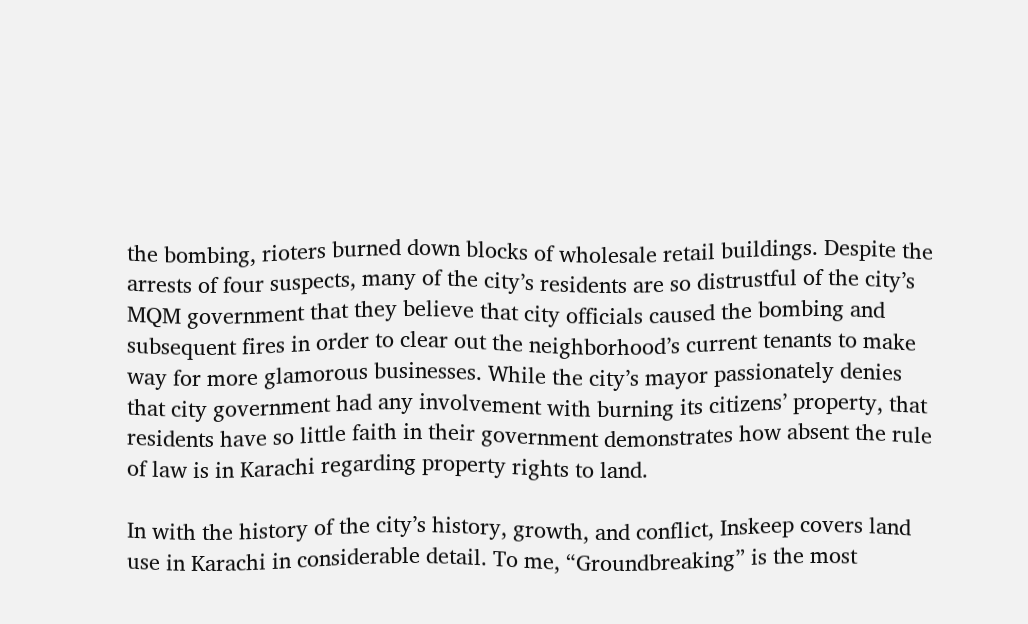the bombing, rioters burned down blocks of wholesale retail buildings. Despite the arrests of four suspects, many of the city’s residents are so distrustful of the city’s MQM government that they believe that city officials caused the bombing and subsequent fires in order to clear out the neighborhood’s current tenants to make way for more glamorous businesses. While the city’s mayor passionately denies that city government had any involvement with burning its citizens’ property, that residents have so little faith in their government demonstrates how absent the rule of law is in Karachi regarding property rights to land.

In with the history of the city’s history, growth, and conflict, Inskeep covers land use in Karachi in considerable detail. To me, “Groundbreaking” is the most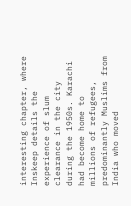interesting chapter, where Inskeep details the experience of slum clearance in the city during the 1950s. Karachi had become home to millions of refugees, predominantly Muslims from India who moved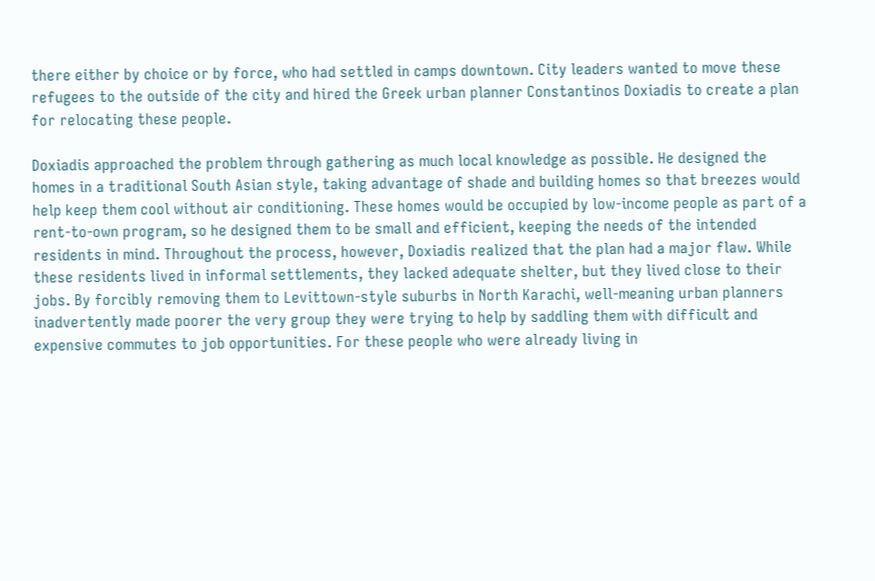there either by choice or by force, who had settled in camps downtown. City leaders wanted to move these refugees to the outside of the city and hired the Greek urban planner Constantinos Doxiadis to create a plan for relocating these people.

Doxiadis approached the problem through gathering as much local knowledge as possible. He designed the homes in a traditional South Asian style, taking advantage of shade and building homes so that breezes would help keep them cool without air conditioning. These homes would be occupied by low-income people as part of a rent-to-own program, so he designed them to be small and efficient, keeping the needs of the intended residents in mind. Throughout the process, however, Doxiadis realized that the plan had a major flaw. While these residents lived in informal settlements, they lacked adequate shelter, but they lived close to their jobs. By forcibly removing them to Levittown-style suburbs in North Karachi, well-meaning urban planners inadvertently made poorer the very group they were trying to help by saddling them with difficult and expensive commutes to job opportunities. For these people who were already living in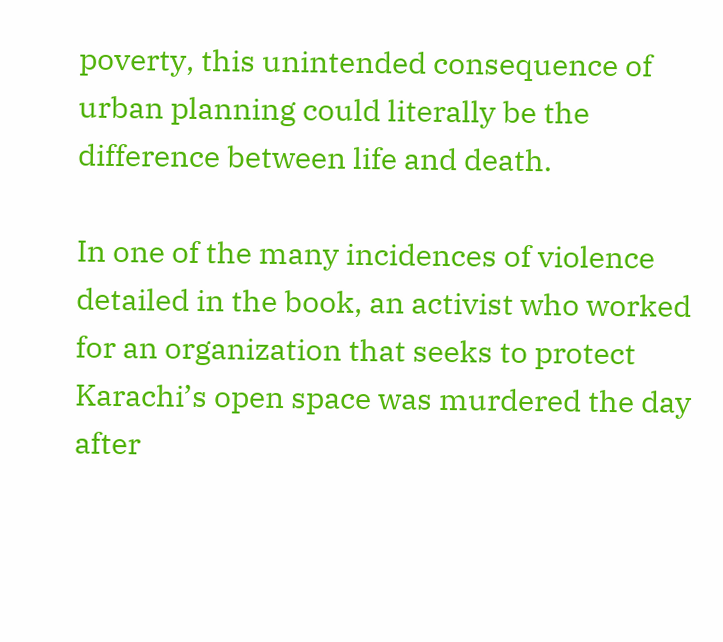poverty, this unintended consequence of urban planning could literally be the difference between life and death.

In one of the many incidences of violence detailed in the book, an activist who worked for an organization that seeks to protect Karachi’s open space was murdered the day after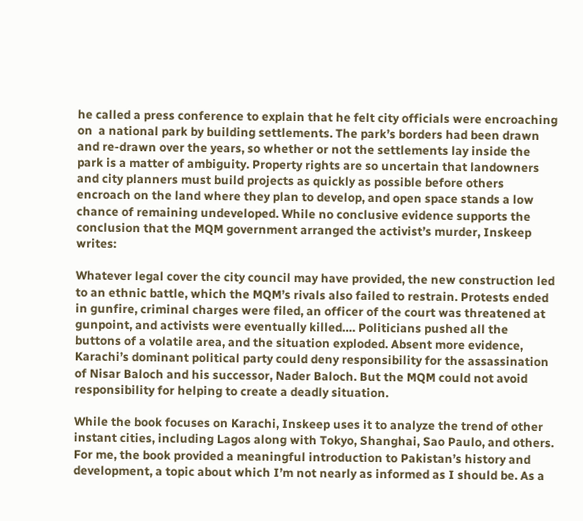he called a press conference to explain that he felt city officials were encroaching on  a national park by building settlements. The park’s borders had been drawn and re-drawn over the years, so whether or not the settlements lay inside the park is a matter of ambiguity. Property rights are so uncertain that landowners and city planners must build projects as quickly as possible before others encroach on the land where they plan to develop, and open space stands a low chance of remaining undeveloped. While no conclusive evidence supports the conclusion that the MQM government arranged the activist’s murder, Inskeep writes:

Whatever legal cover the city council may have provided, the new construction led to an ethnic battle, which the MQM’s rivals also failed to restrain. Protests ended in gunfire, criminal charges were filed, an officer of the court was threatened at gunpoint, and activists were eventually killed…. Politicians pushed all the buttons of a volatile area, and the situation exploded. Absent more evidence, Karachi’s dominant political party could deny responsibility for the assassination of Nisar Baloch and his successor, Nader Baloch. But the MQM could not avoid responsibility for helping to create a deadly situation.

While the book focuses on Karachi, Inskeep uses it to analyze the trend of other instant cities, including Lagos along with Tokyo, Shanghai, Sao Paulo, and others. For me, the book provided a meaningful introduction to Pakistan’s history and development, a topic about which I’m not nearly as informed as I should be. As a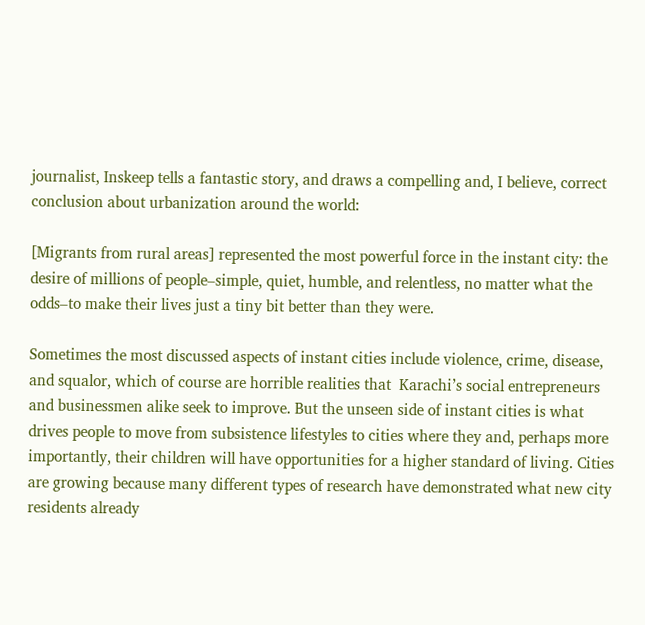journalist, Inskeep tells a fantastic story, and draws a compelling and, I believe, correct conclusion about urbanization around the world:

[Migrants from rural areas] represented the most powerful force in the instant city: the desire of millions of people–simple, quiet, humble, and relentless, no matter what the odds–to make their lives just a tiny bit better than they were.

Sometimes the most discussed aspects of instant cities include violence, crime, disease, and squalor, which of course are horrible realities that  Karachi’s social entrepreneurs and businessmen alike seek to improve. But the unseen side of instant cities is what drives people to move from subsistence lifestyles to cities where they and, perhaps more importantly, their children will have opportunities for a higher standard of living. Cities are growing because many different types of research have demonstrated what new city residents already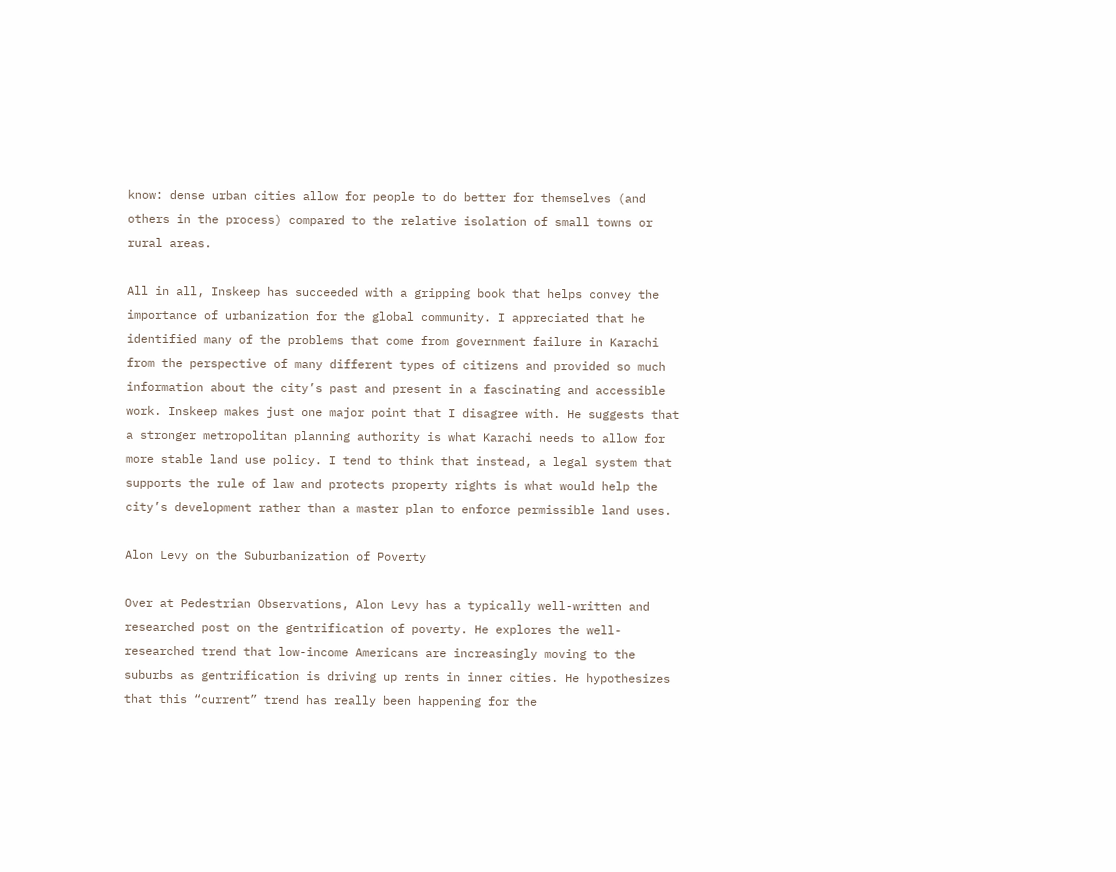know: dense urban cities allow for people to do better for themselves (and others in the process) compared to the relative isolation of small towns or rural areas.

All in all, Inskeep has succeeded with a gripping book that helps convey the importance of urbanization for the global community. I appreciated that he identified many of the problems that come from government failure in Karachi from the perspective of many different types of citizens and provided so much information about the city’s past and present in a fascinating and accessible work. Inskeep makes just one major point that I disagree with. He suggests that a stronger metropolitan planning authority is what Karachi needs to allow for more stable land use policy. I tend to think that instead, a legal system that supports the rule of law and protects property rights is what would help the city’s development rather than a master plan to enforce permissible land uses.

Alon Levy on the Suburbanization of Poverty

Over at Pedestrian Observations, Alon Levy has a typically well-written and researched post on the gentrification of poverty. He explores the well-researched trend that low-income Americans are increasingly moving to the suburbs as gentrification is driving up rents in inner cities. He hypothesizes that this “current” trend has really been happening for the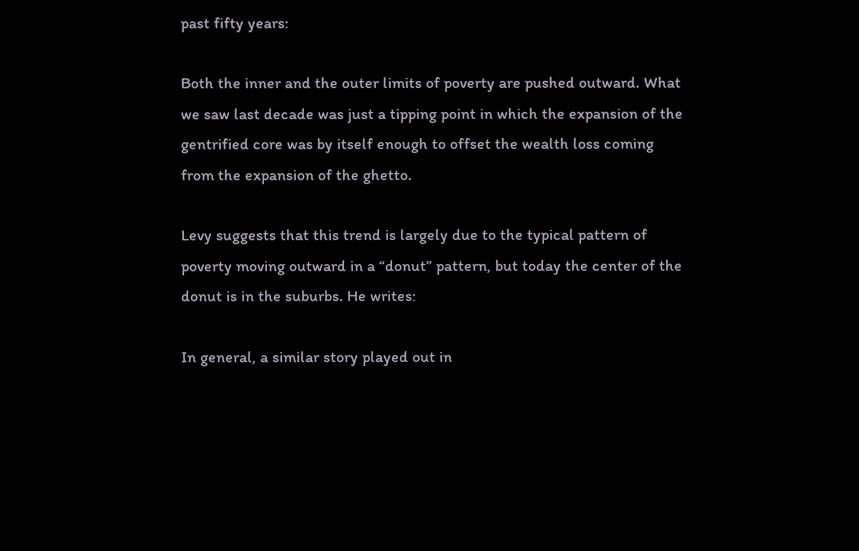past fifty years:

Both the inner and the outer limits of poverty are pushed outward. What we saw last decade was just a tipping point in which the expansion of the gentrified core was by itself enough to offset the wealth loss coming from the expansion of the ghetto.

Levy suggests that this trend is largely due to the typical pattern of poverty moving outward in a “donut” pattern, but today the center of the donut is in the suburbs. He writes:

In general, a similar story played out in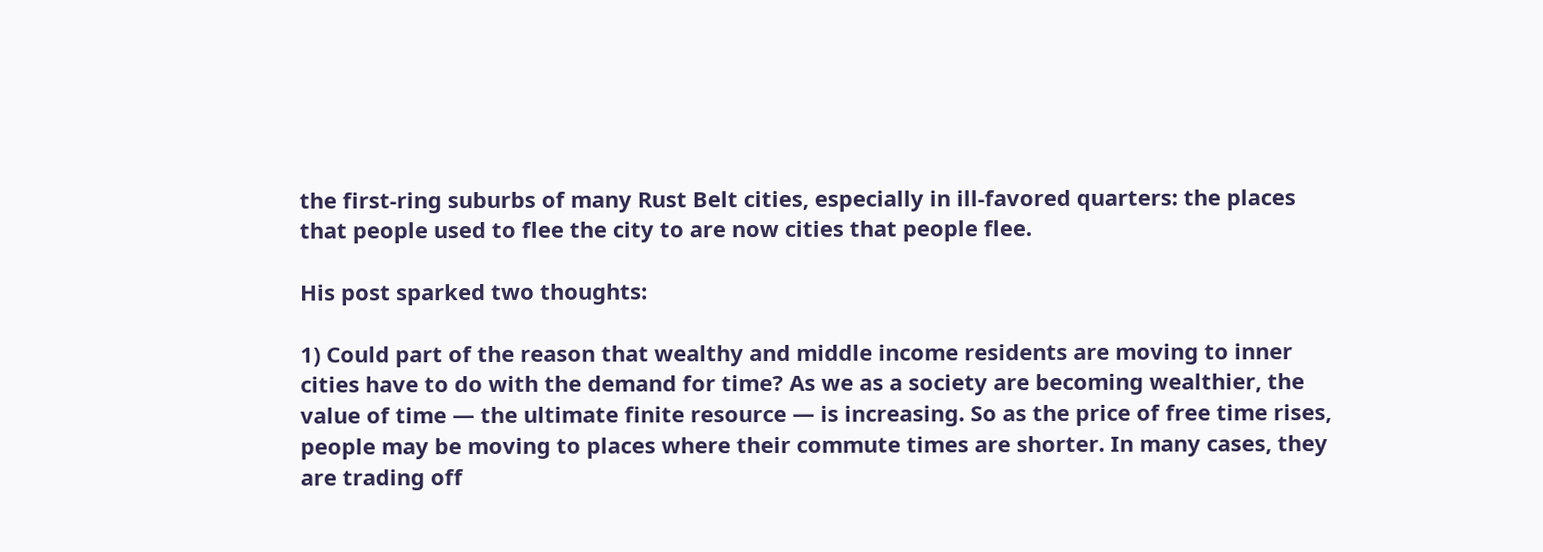the first-ring suburbs of many Rust Belt cities, especially in ill-favored quarters: the places that people used to flee the city to are now cities that people flee.

His post sparked two thoughts:

1) Could part of the reason that wealthy and middle income residents are moving to inner cities have to do with the demand for time? As we as a society are becoming wealthier, the value of time — the ultimate finite resource — is increasing. So as the price of free time rises, people may be moving to places where their commute times are shorter. In many cases, they are trading off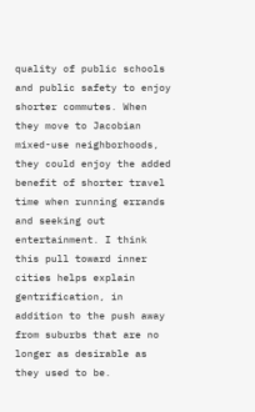quality of public schools and public safety to enjoy shorter commutes. When they move to Jacobian mixed-use neighborhoods, they could enjoy the added benefit of shorter travel time when running errands and seeking out entertainment. I think this pull toward inner cities helps explain gentrification, in addition to the push away from suburbs that are no longer as desirable as they used to be.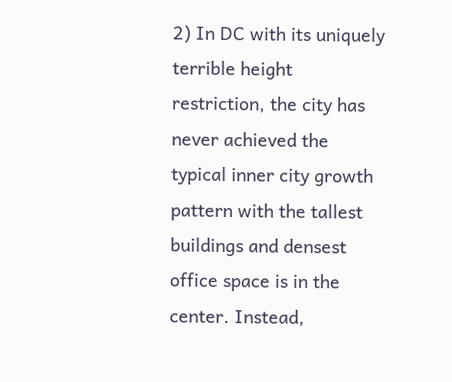2) In DC with its uniquely terrible height restriction, the city has never achieved the typical inner city growth pattern with the tallest buildings and densest office space is in the center. Instead,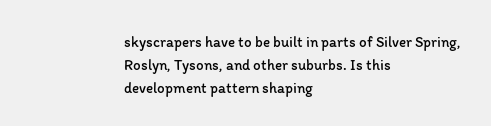skyscrapers have to be built in parts of Silver Spring, Roslyn, Tysons, and other suburbs. Is this development pattern shaping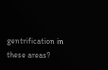gentrification in these areas?